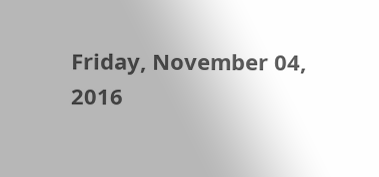Friday, November 04, 2016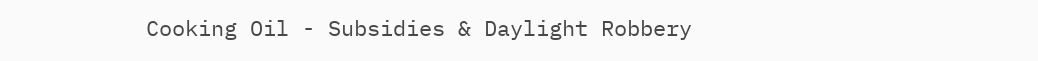Cooking Oil - Subsidies & Daylight Robbery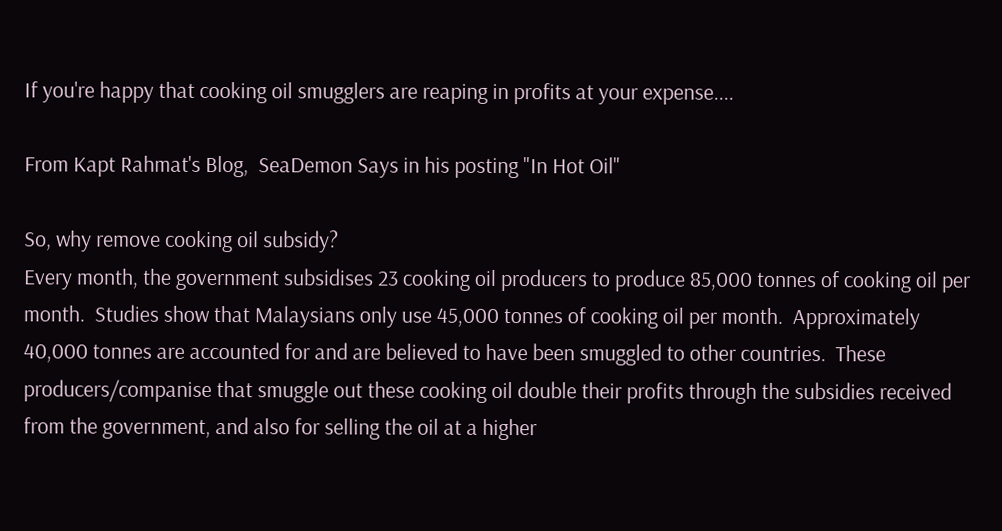If you're happy that cooking oil smugglers are reaping in profits at your expense....

From Kapt Rahmat's Blog,  SeaDemon Says in his posting "In Hot Oil"

So, why remove cooking oil subsidy?
Every month, the government subsidises 23 cooking oil producers to produce 85,000 tonnes of cooking oil per month.  Studies show that Malaysians only use 45,000 tonnes of cooking oil per month.  Approximately 40,000 tonnes are accounted for and are believed to have been smuggled to other countries.  These producers/companise that smuggle out these cooking oil double their profits through the subsidies received from the government, and also for selling the oil at a higher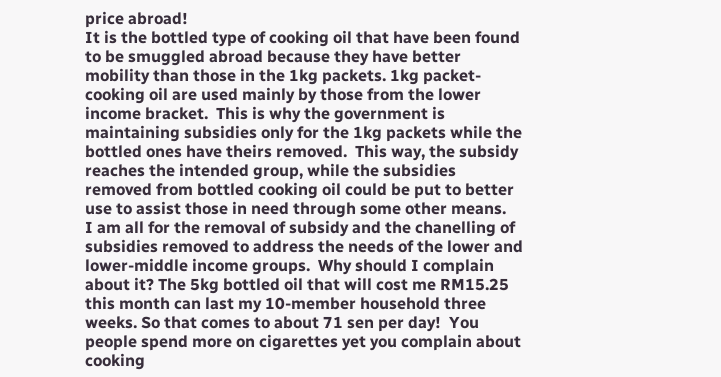price abroad!
It is the bottled type of cooking oil that have been found to be smuggled abroad because they have better mobility than those in the 1kg packets. 1kg packet-cooking oil are used mainly by those from the lower income bracket.  This is why the government is maintaining subsidies only for the 1kg packets while the bottled ones have theirs removed.  This way, the subsidy reaches the intended group, while the subsidies removed from bottled cooking oil could be put to better use to assist those in need through some other means.
I am all for the removal of subsidy and the chanelling of subsidies removed to address the needs of the lower and lower-middle income groups.  Why should I complain about it? The 5kg bottled oil that will cost me RM15.25 this month can last my 10-member household three weeks. So that comes to about 71 sen per day!  You people spend more on cigarettes yet you complain about cooking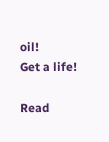oil!
Get a life!

Read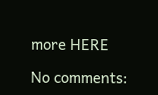more HERE

No comments: